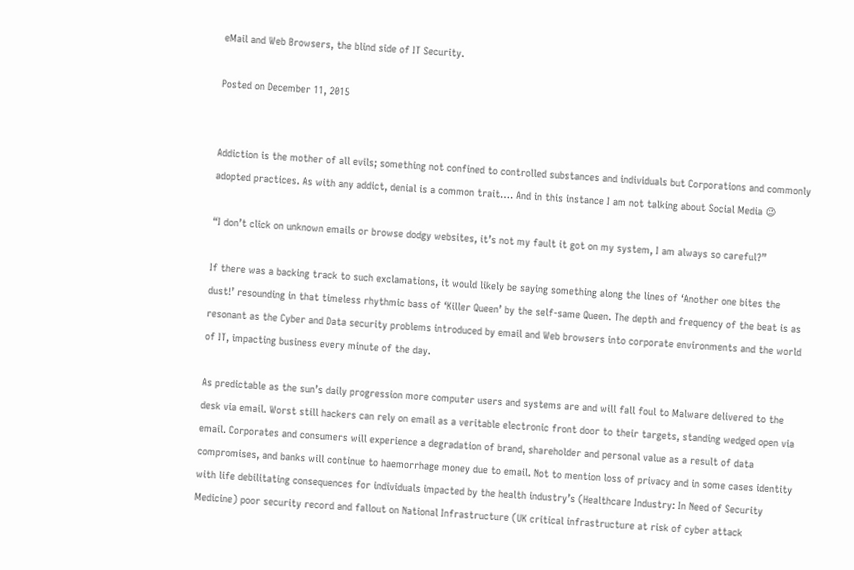eMail and Web Browsers, the blind side of IT Security.

Posted on December 11, 2015


Addiction is the mother of all evils; something not confined to controlled substances and individuals but Corporations and commonly adopted practices. As with any addict, denial is a common trait…. And in this instance I am not talking about Social Media 😉

“I don’t click on unknown emails or browse dodgy websites, it’s not my fault it got on my system, I am always so careful?”

If there was a backing track to such exclamations, it would likely be saying something along the lines of ‘Another one bites the dust!’ resounding in that timeless rhythmic bass of ‘Killer Queen’ by the self-same Queen. The depth and frequency of the beat is as resonant as the Cyber and Data security problems introduced by email and Web browsers into corporate environments and the world of IT, impacting business every minute of the day.

As predictable as the sun’s daily progression more computer users and systems are and will fall foul to Malware delivered to the desk via email. Worst still hackers can rely on email as a veritable electronic front door to their targets, standing wedged open via email. Corporates and consumers will experience a degradation of brand, shareholder and personal value as a result of data compromises, and banks will continue to haemorrhage money due to email. Not to mention loss of privacy and in some cases identity with life debilitating consequences for individuals impacted by the health industry’s (Healthcare Industry: In Need of Security Medicine) poor security record and fallout on National Infrastructure (UK critical infrastructure at risk of cyber attack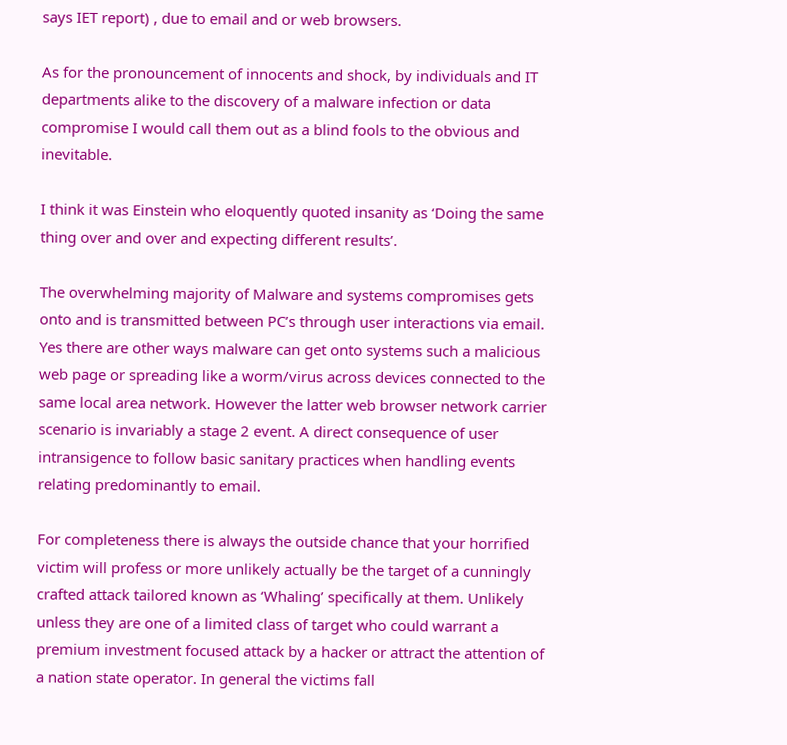says IET report) , due to email and or web browsers.

As for the pronouncement of innocents and shock, by individuals and IT departments alike to the discovery of a malware infection or data compromise I would call them out as a blind fools to the obvious and inevitable.

I think it was Einstein who eloquently quoted insanity as ‘Doing the same thing over and over and expecting different results’.

The overwhelming majority of Malware and systems compromises gets onto and is transmitted between PC’s through user interactions via email. Yes there are other ways malware can get onto systems such a malicious web page or spreading like a worm/virus across devices connected to the same local area network. However the latter web browser network carrier scenario is invariably a stage 2 event. A direct consequence of user intransigence to follow basic sanitary practices when handling events relating predominantly to email.

For completeness there is always the outside chance that your horrified victim will profess or more unlikely actually be the target of a cunningly crafted attack tailored known as ‘Whaling’ specifically at them. Unlikely unless they are one of a limited class of target who could warrant a premium investment focused attack by a hacker or attract the attention of a nation state operator. In general the victims fall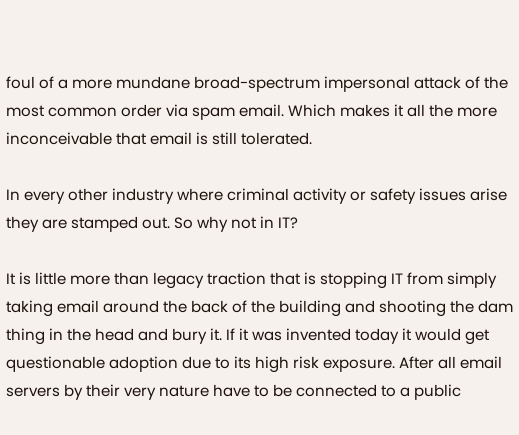foul of a more mundane broad-spectrum impersonal attack of the most common order via spam email. Which makes it all the more inconceivable that email is still tolerated.

In every other industry where criminal activity or safety issues arise they are stamped out. So why not in IT?

It is little more than legacy traction that is stopping IT from simply taking email around the back of the building and shooting the dam thing in the head and bury it. If it was invented today it would get questionable adoption due to its high risk exposure. After all email servers by their very nature have to be connected to a public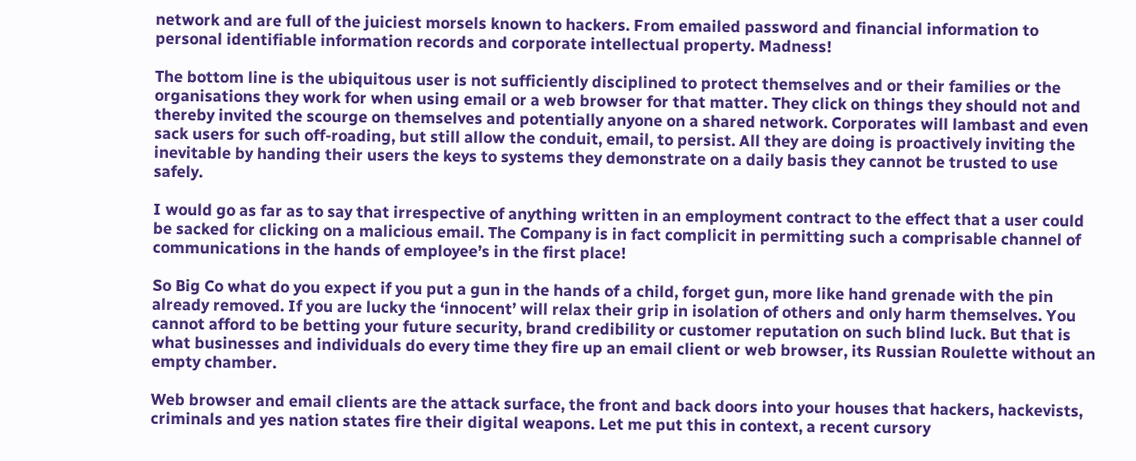network and are full of the juiciest morsels known to hackers. From emailed password and financial information to personal identifiable information records and corporate intellectual property. Madness!

The bottom line is the ubiquitous user is not sufficiently disciplined to protect themselves and or their families or the organisations they work for when using email or a web browser for that matter. They click on things they should not and thereby invited the scourge on themselves and potentially anyone on a shared network. Corporates will lambast and even sack users for such off-roading, but still allow the conduit, email, to persist. All they are doing is proactively inviting the inevitable by handing their users the keys to systems they demonstrate on a daily basis they cannot be trusted to use safely.

I would go as far as to say that irrespective of anything written in an employment contract to the effect that a user could be sacked for clicking on a malicious email. The Company is in fact complicit in permitting such a comprisable channel of communications in the hands of employee’s in the first place!

So Big Co what do you expect if you put a gun in the hands of a child, forget gun, more like hand grenade with the pin already removed. If you are lucky the ‘innocent’ will relax their grip in isolation of others and only harm themselves. You cannot afford to be betting your future security, brand credibility or customer reputation on such blind luck. But that is what businesses and individuals do every time they fire up an email client or web browser, its Russian Roulette without an empty chamber.

Web browser and email clients are the attack surface, the front and back doors into your houses that hackers, hackevists, criminals and yes nation states fire their digital weapons. Let me put this in context, a recent cursory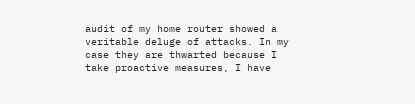audit of my home router showed a veritable deluge of attacks. In my case they are thwarted because I take proactive measures, I have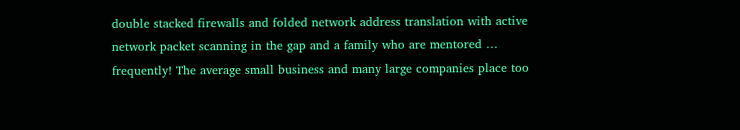double stacked firewalls and folded network address translation with active network packet scanning in the gap and a family who are mentored … frequently! The average small business and many large companies place too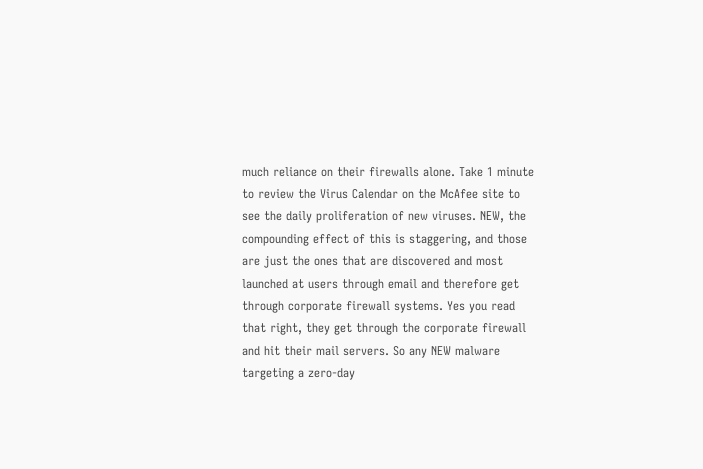much reliance on their firewalls alone. Take 1 minute to review the Virus Calendar on the McAfee site to see the daily proliferation of new viruses. NEW, the compounding effect of this is staggering, and those are just the ones that are discovered and most launched at users through email and therefore get through corporate firewall systems. Yes you read that right, they get through the corporate firewall and hit their mail servers. So any NEW malware targeting a zero-day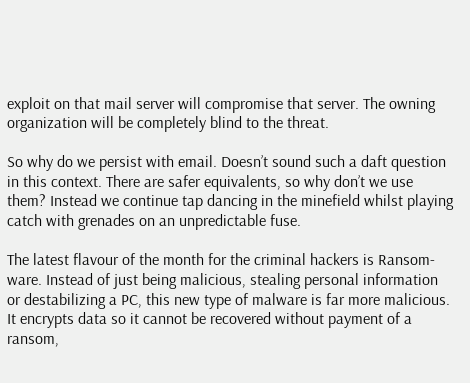exploit on that mail server will compromise that server. The owning organization will be completely blind to the threat.

So why do we persist with email. Doesn’t sound such a daft question in this context. There are safer equivalents, so why don’t we use them? Instead we continue tap dancing in the minefield whilst playing catch with grenades on an unpredictable fuse.

The latest flavour of the month for the criminal hackers is Ransom-ware. Instead of just being malicious, stealing personal information or destabilizing a PC, this new type of malware is far more malicious. It encrypts data so it cannot be recovered without payment of a ransom,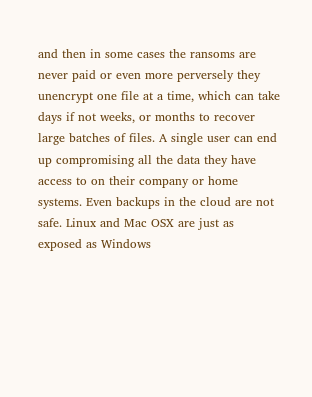and then in some cases the ransoms are never paid or even more perversely they unencrypt one file at a time, which can take days if not weeks, or months to recover large batches of files. A single user can end up compromising all the data they have access to on their company or home systems. Even backups in the cloud are not safe. Linux and Mac OSX are just as exposed as Windows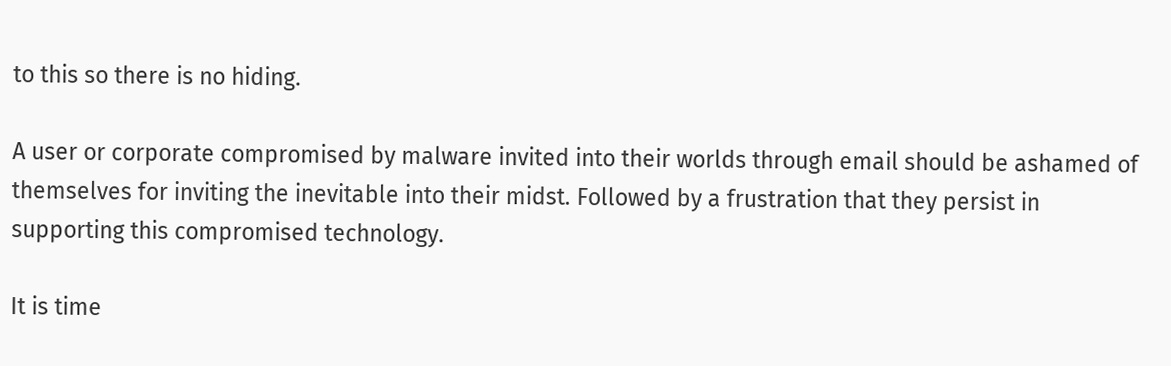to this so there is no hiding.

A user or corporate compromised by malware invited into their worlds through email should be ashamed of themselves for inviting the inevitable into their midst. Followed by a frustration that they persist in supporting this compromised technology.

It is time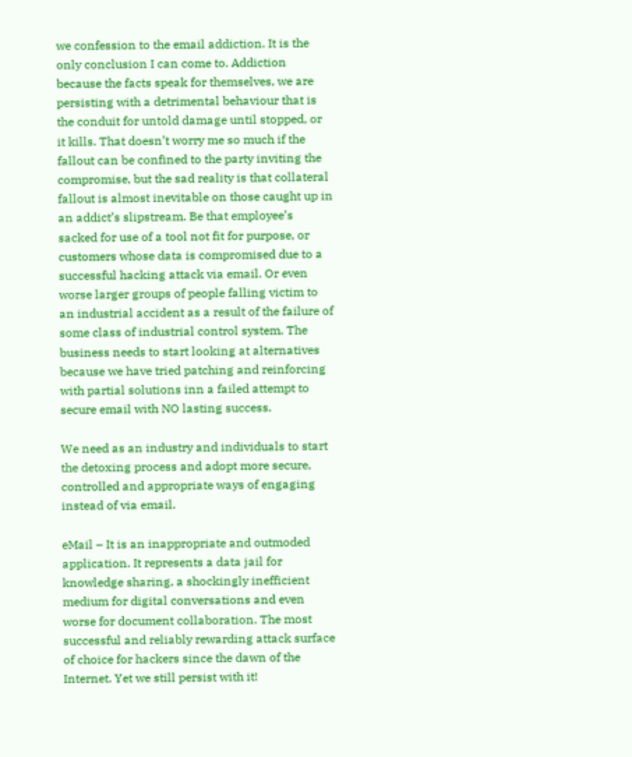we confession to the email addiction. It is the only conclusion I can come to. Addiction because the facts speak for themselves, we are persisting with a detrimental behaviour that is the conduit for untold damage until stopped, or it kills. That doesn’t worry me so much if the fallout can be confined to the party inviting the compromise, but the sad reality is that collateral fallout is almost inevitable on those caught up in an addict’s slipstream. Be that employee’s sacked for use of a tool not fit for purpose, or customers whose data is compromised due to a successful hacking attack via email. Or even worse larger groups of people falling victim to an industrial accident as a result of the failure of some class of industrial control system. The business needs to start looking at alternatives because we have tried patching and reinforcing with partial solutions inn a failed attempt to secure email with NO lasting success.

We need as an industry and individuals to start the detoxing process and adopt more secure, controlled and appropriate ways of engaging instead of via email.

eMail – It is an inappropriate and outmoded application. It represents a data jail for knowledge sharing, a shockingly inefficient medium for digital conversations and even worse for document collaboration. The most successful and reliably rewarding attack surface of choice for hackers since the dawn of the Internet. Yet we still persist with it!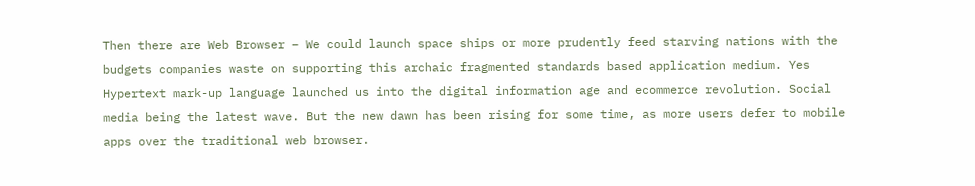Then there are Web Browser – We could launch space ships or more prudently feed starving nations with the budgets companies waste on supporting this archaic fragmented standards based application medium. Yes Hypertext mark-up language launched us into the digital information age and ecommerce revolution. Social media being the latest wave. But the new dawn has been rising for some time, as more users defer to mobile apps over the traditional web browser.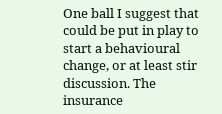One ball I suggest that could be put in play to start a behavioural change, or at least stir discussion. The insurance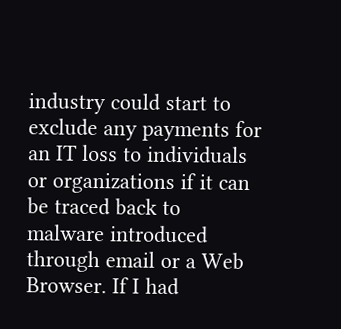industry could start to exclude any payments for an IT loss to individuals or organizations if it can be traced back to malware introduced through email or a Web Browser. If I had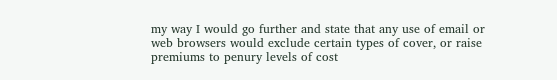my way I would go further and state that any use of email or web browsers would exclude certain types of cover, or raise premiums to penury levels of cost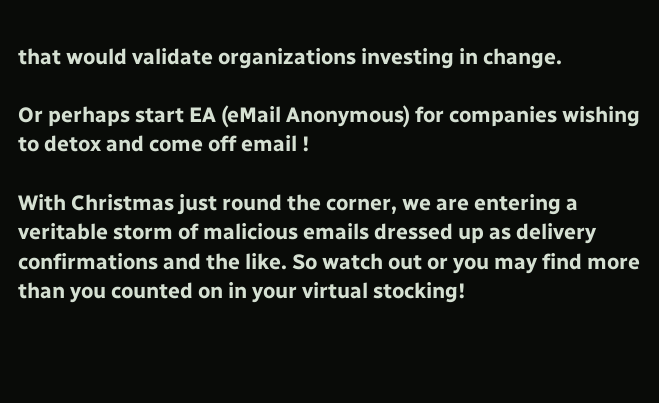that would validate organizations investing in change.

Or perhaps start EA (eMail Anonymous) for companies wishing to detox and come off email !

With Christmas just round the corner, we are entering a veritable storm of malicious emails dressed up as delivery confirmations and the like. So watch out or you may find more than you counted on in your virtual stocking!